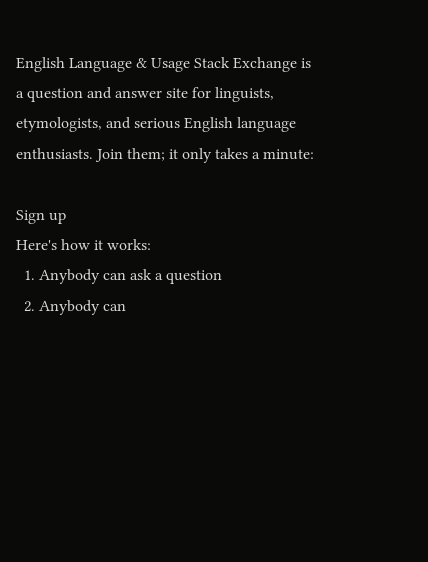English Language & Usage Stack Exchange is a question and answer site for linguists, etymologists, and serious English language enthusiasts. Join them; it only takes a minute:

Sign up
Here's how it works:
  1. Anybody can ask a question
  2. Anybody can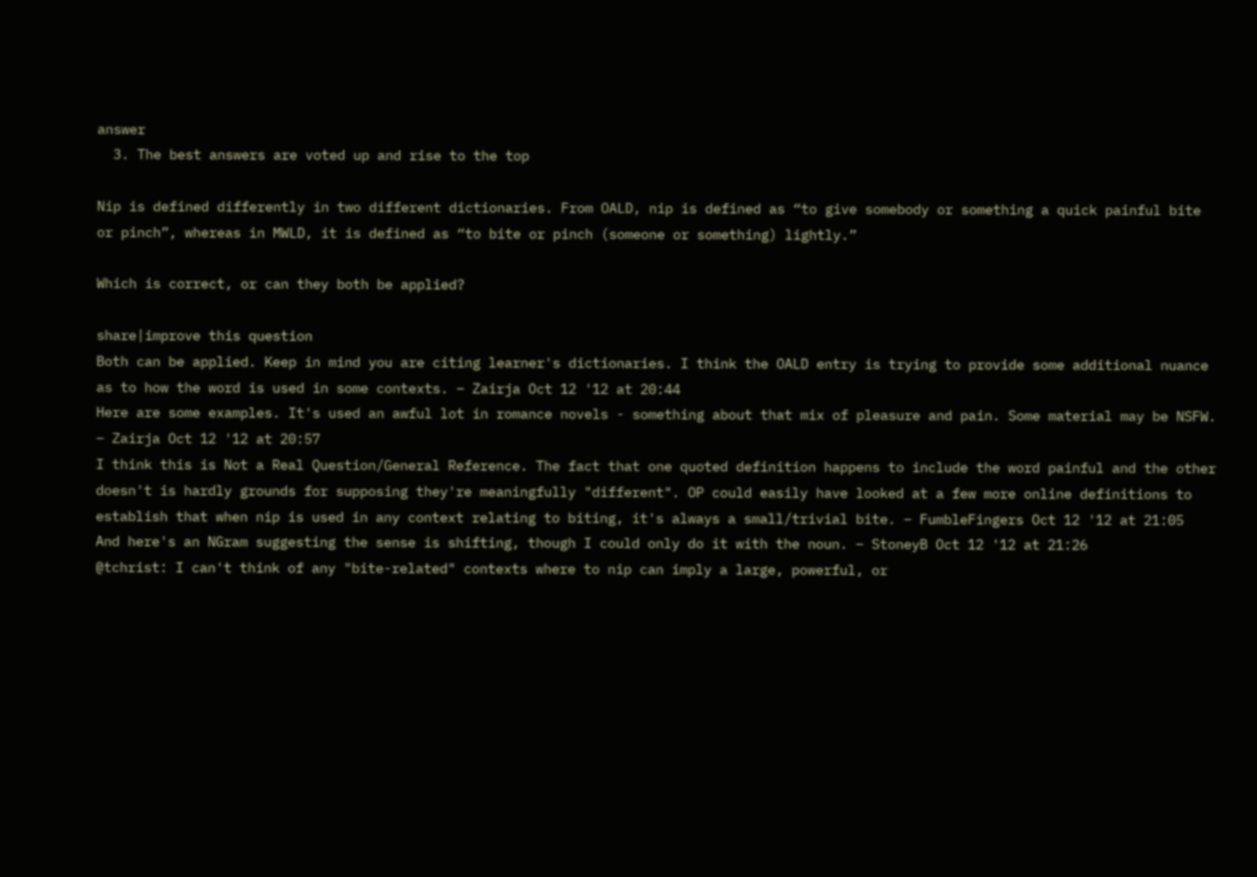answer
  3. The best answers are voted up and rise to the top

Nip is defined differently in two different dictionaries. From OALD, nip is defined as “to give somebody or something a quick painful bite or pinch”, whereas in MWLD, it is defined as “to bite or pinch (someone or something) lightly.”

Which is correct, or can they both be applied?

share|improve this question
Both can be applied. Keep in mind you are citing learner's dictionaries. I think the OALD entry is trying to provide some additional nuance as to how the word is used in some contexts. – Zairja Oct 12 '12 at 20:44
Here are some examples. It's used an awful lot in romance novels - something about that mix of pleasure and pain. Some material may be NSFW. – Zairja Oct 12 '12 at 20:57
I think this is Not a Real Question/General Reference. The fact that one quoted definition happens to include the word painful and the other doesn't is hardly grounds for supposing they're meaningfully "different". OP could easily have looked at a few more online definitions to establish that when nip is used in any context relating to biting, it's always a small/trivial bite. – FumbleFingers Oct 12 '12 at 21:05
And here's an NGram suggesting the sense is shifting, though I could only do it with the noun. – StoneyB Oct 12 '12 at 21:26
@tchrist: I can't think of any "bite-related" contexts where to nip can imply a large, powerful, or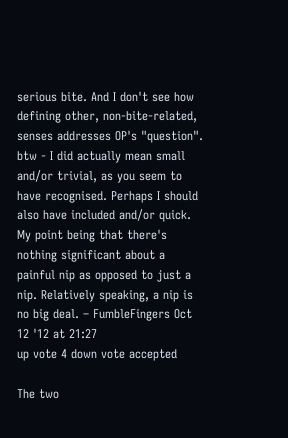serious bite. And I don't see how defining other, non-bite-related, senses addresses OP's "question". btw - I did actually mean small and/or trivial, as you seem to have recognised. Perhaps I should also have included and/or quick. My point being that there's nothing significant about a painful nip as opposed to just a nip. Relatively speaking, a nip is no big deal. – FumbleFingers Oct 12 '12 at 21:27
up vote 4 down vote accepted

The two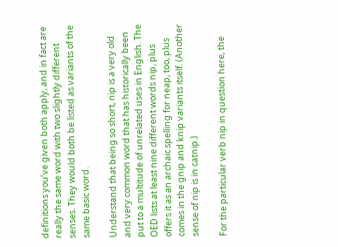definitions you’ve given both apply, and in fact are really the same word with two slightly different senses. They would both be listed as variants of the same basic word.

Understand that being so short, nip is a very old and very common word that has historically been put to a multitude of unrelated uses in English. The OED lists at least nine different words nip, plus offers it as an archaic spelling for neap, too, plus comes in the gnip and knip variants itself. (Another sense of nip is in catnip.)

For the particular verb nip in question here, the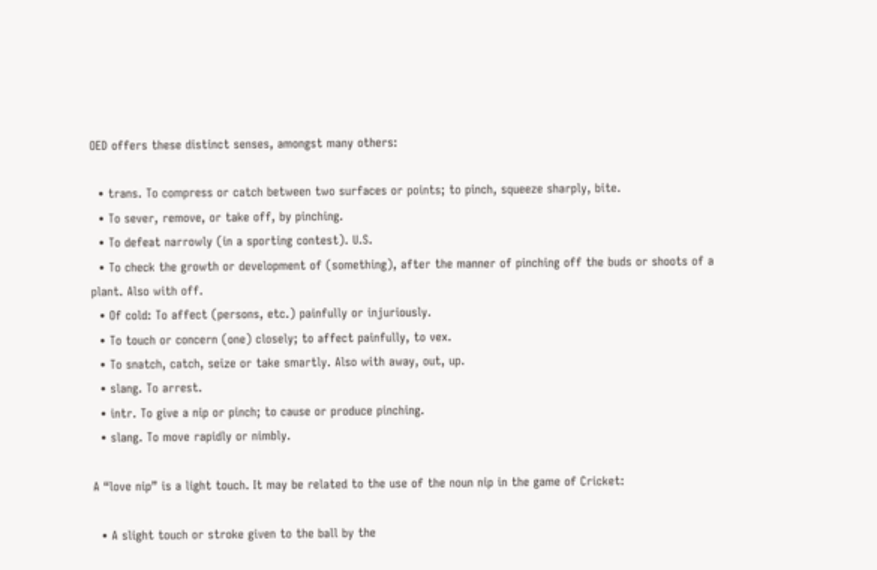OED offers these distinct senses, amongst many others:

  • trans. To compress or catch between two surfaces or points; to pinch, squeeze sharply, bite.
  • To sever, remove, or take off, by pinching.
  • To defeat narrowly (in a sporting contest). U.S.
  • To check the growth or development of (something), after the manner of pinching off the buds or shoots of a plant. Also with off.
  • Of cold: To affect (persons, etc.) painfully or injuriously.
  • To touch or concern (one) closely; to affect painfully, to vex.
  • To snatch, catch, seize or take smartly. Also with away, out, up.
  • slang. To arrest.
  • intr. To give a nip or pinch; to cause or produce pinching.
  • slang. To move rapidly or nimbly.

A “love nip” is a light touch. It may be related to the use of the noun nip in the game of Cricket:

  • A slight touch or stroke given to the ball by the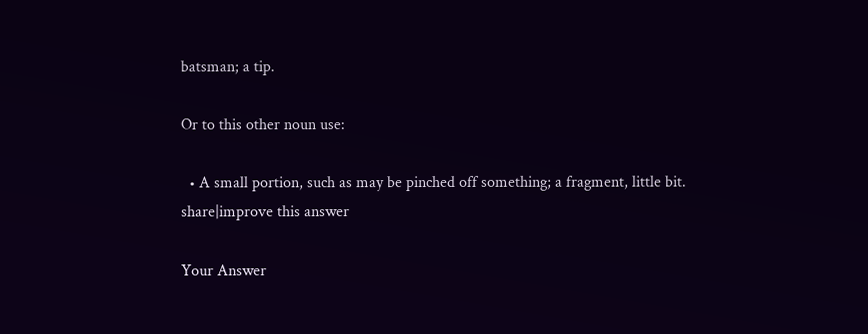batsman; a tip.

Or to this other noun use:

  • A small portion, such as may be pinched off something; a fragment, little bit.
share|improve this answer

Your Answer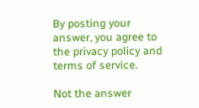By posting your answer, you agree to the privacy policy and terms of service.

Not the answer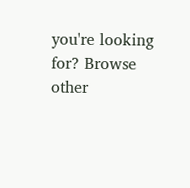you're looking for? Browse other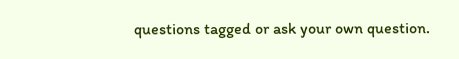questions tagged or ask your own question.